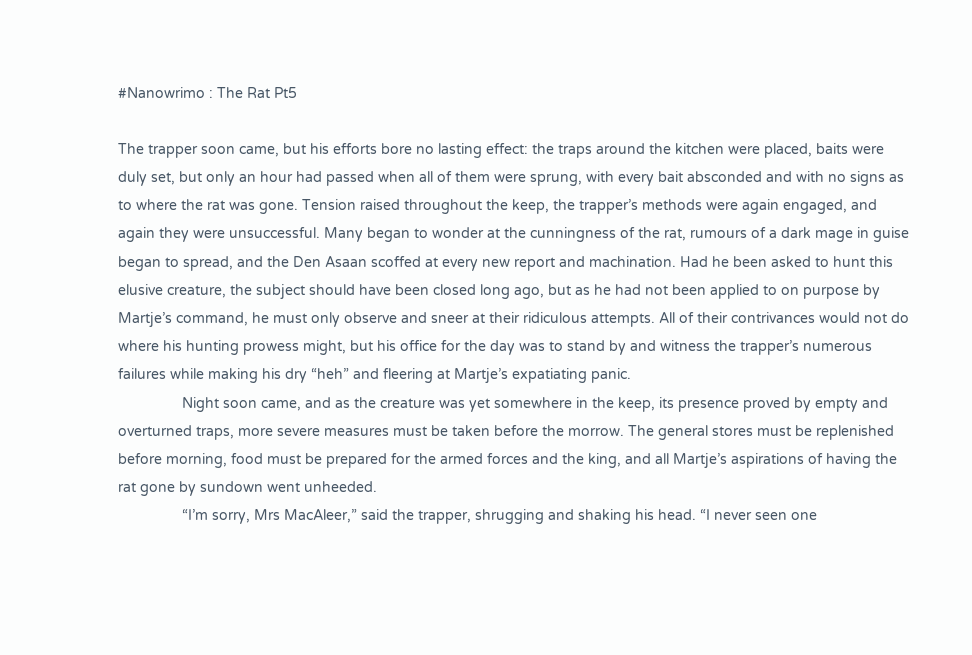#Nanowrimo : The Rat Pt5

The trapper soon came, but his efforts bore no lasting effect: the traps around the kitchen were placed, baits were duly set, but only an hour had passed when all of them were sprung, with every bait absconded and with no signs as to where the rat was gone. Tension raised throughout the keep, the trapper’s methods were again engaged, and again they were unsuccessful. Many began to wonder at the cunningness of the rat, rumours of a dark mage in guise began to spread, and the Den Asaan scoffed at every new report and machination. Had he been asked to hunt this elusive creature, the subject should have been closed long ago, but as he had not been applied to on purpose by Martje’s command, he must only observe and sneer at their ridiculous attempts. All of their contrivances would not do where his hunting prowess might, but his office for the day was to stand by and witness the trapper’s numerous failures while making his dry “heh” and fleering at Martje’s expatiating panic.
                Night soon came, and as the creature was yet somewhere in the keep, its presence proved by empty and overturned traps, more severe measures must be taken before the morrow. The general stores must be replenished before morning, food must be prepared for the armed forces and the king, and all Martje’s aspirations of having the rat gone by sundown went unheeded.
                “I’m sorry, Mrs MacAleer,” said the trapper, shrugging and shaking his head. “I never seen one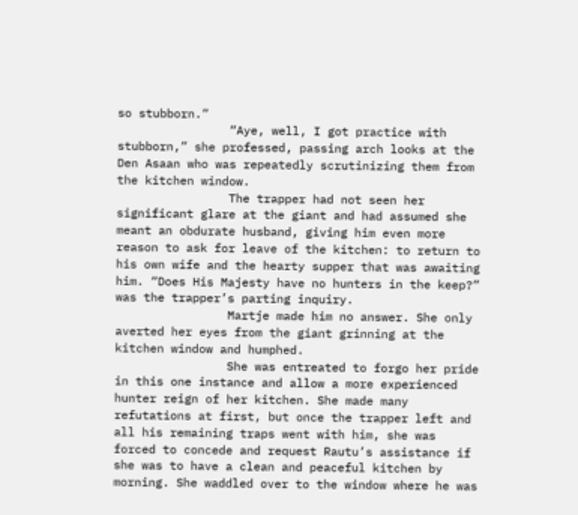so stubborn.”
                “Aye, well, I got practice with stubborn,” she professed, passing arch looks at the Den Asaan who was repeatedly scrutinizing them from the kitchen window.
                The trapper had not seen her significant glare at the giant and had assumed she meant an obdurate husband, giving him even more reason to ask for leave of the kitchen: to return to his own wife and the hearty supper that was awaiting him. “Does His Majesty have no hunters in the keep?” was the trapper’s parting inquiry.
                Martje made him no answer. She only averted her eyes from the giant grinning at the kitchen window and humphed.
                She was entreated to forgo her pride in this one instance and allow a more experienced hunter reign of her kitchen. She made many refutations at first, but once the trapper left and all his remaining traps went with him, she was forced to concede and request Rautu’s assistance if she was to have a clean and peaceful kitchen by morning. She waddled over to the window where he was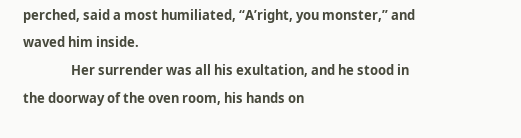perched, said a most humiliated, “A’right, you monster,” and waved him inside.
                Her surrender was all his exultation, and he stood in the doorway of the oven room, his hands on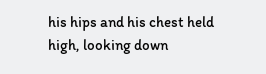his hips and his chest held high, looking down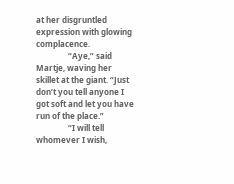at her disgruntled expression with glowing complacence.
                “Aye,” said Martje, waving her skillet at the giant. “Just don’t you tell anyone I got soft and let you have run of the place.”
                “I will tell whomever I wish,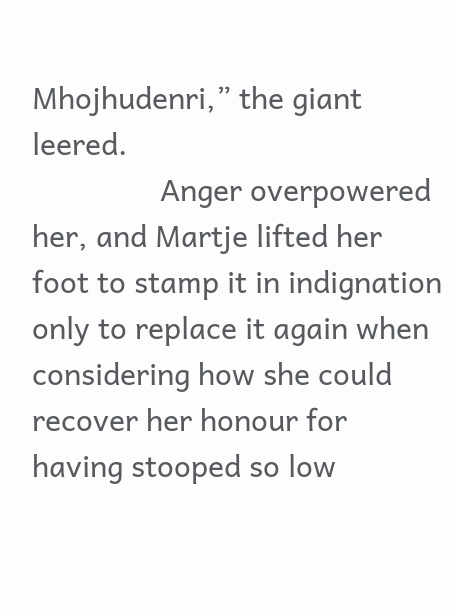Mhojhudenri,” the giant leered.
                Anger overpowered her, and Martje lifted her foot to stamp it in indignation only to replace it again when considering how she could recover her honour for having stooped so low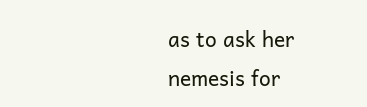as to ask her nemesis for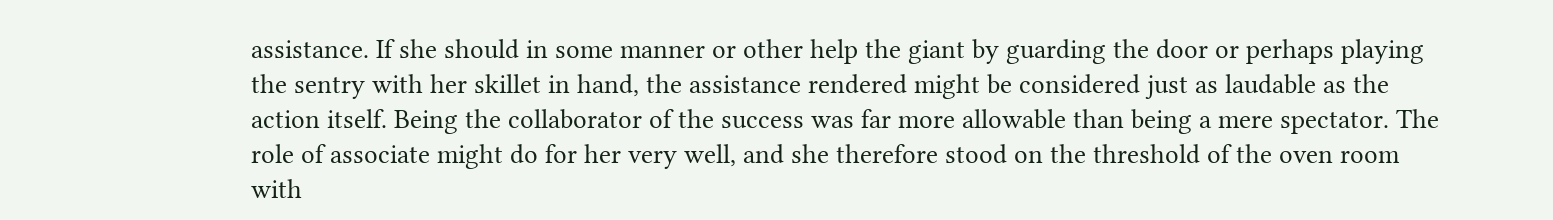assistance. If she should in some manner or other help the giant by guarding the door or perhaps playing the sentry with her skillet in hand, the assistance rendered might be considered just as laudable as the action itself. Being the collaborator of the success was far more allowable than being a mere spectator. The role of associate might do for her very well, and she therefore stood on the threshold of the oven room with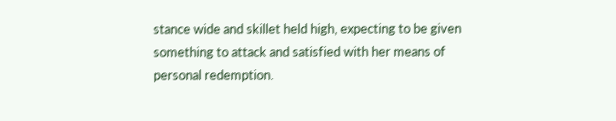stance wide and skillet held high, expecting to be given something to attack and satisfied with her means of personal redemption.